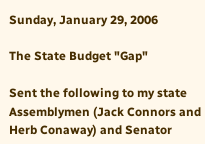Sunday, January 29, 2006

The State Budget "Gap"

Sent the following to my state Assemblymen (Jack Connors and Herb Conaway) and Senator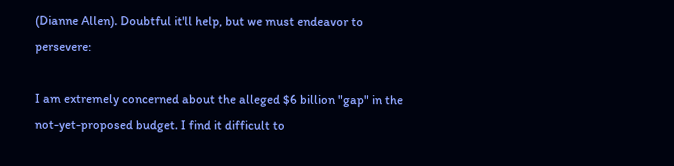(Dianne Allen). Doubtful it'll help, but we must endeavor to persevere:

I am extremely concerned about the alleged $6 billion "gap" in the not-yet-proposed budget. I find it difficult to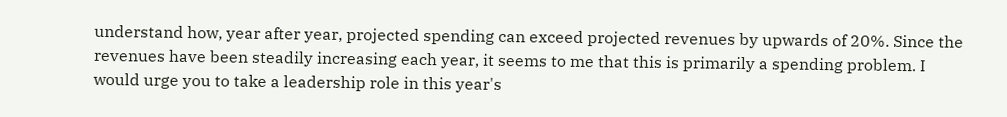understand how, year after year, projected spending can exceed projected revenues by upwards of 20%. Since the revenues have been steadily increasing each year, it seems to me that this is primarily a spending problem. I would urge you to take a leadership role in this year's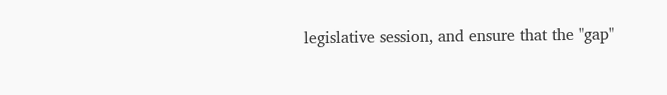legislative session, and ensure that the "gap"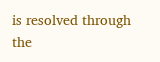is resolved through the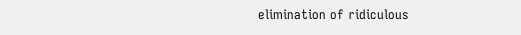elimination of ridiculous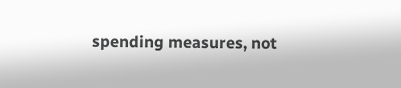spending measures, not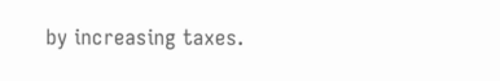by increasing taxes.